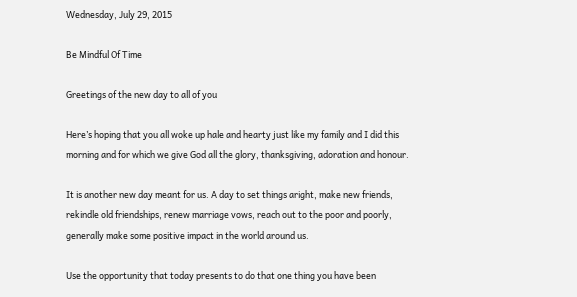Wednesday, July 29, 2015

Be Mindful Of Time

Greetings of the new day to all of you

Here’s hoping that you all woke up hale and hearty just like my family and I did this morning and for which we give God all the glory, thanksgiving, adoration and honour.

It is another new day meant for us. A day to set things aright, make new friends, rekindle old friendships, renew marriage vows, reach out to the poor and poorly, generally make some positive impact in the world around us.

Use the opportunity that today presents to do that one thing you have been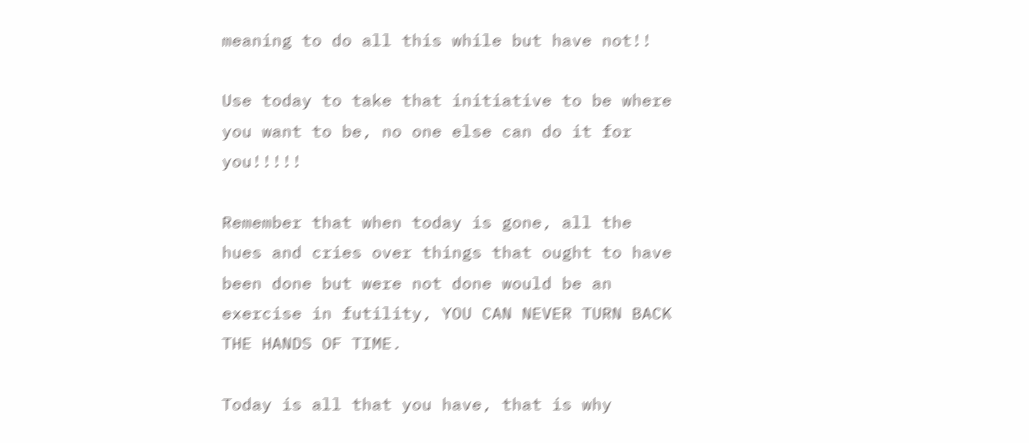meaning to do all this while but have not!!

Use today to take that initiative to be where you want to be, no one else can do it for you!!!!!

Remember that when today is gone, all the hues and cries over things that ought to have been done but were not done would be an exercise in futility, YOU CAN NEVER TURN BACK THE HANDS OF TIME.

Today is all that you have, that is why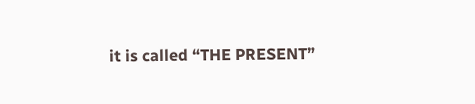it is called “THE PRESENT”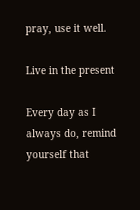pray, use it well.

Live in the present

Every day as I always do, remind yourself that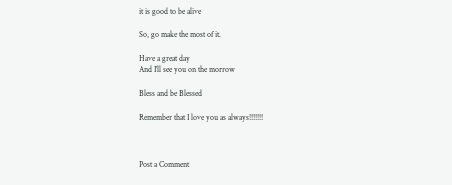it is good to be alive

So, go make the most of it.

Have a great day
And I’ll see you on the morrow

Bless and be Blessed

Remember that I love you as always!!!!!!!



Post a Comment